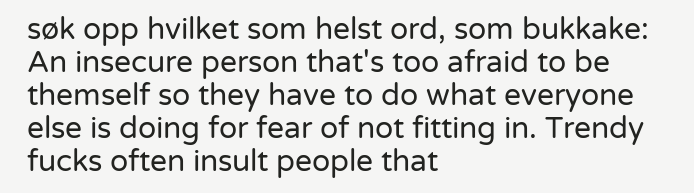søk opp hvilket som helst ord, som bukkake:
An insecure person that's too afraid to be themself so they have to do what everyone else is doing for fear of not fitting in. Trendy fucks often insult people that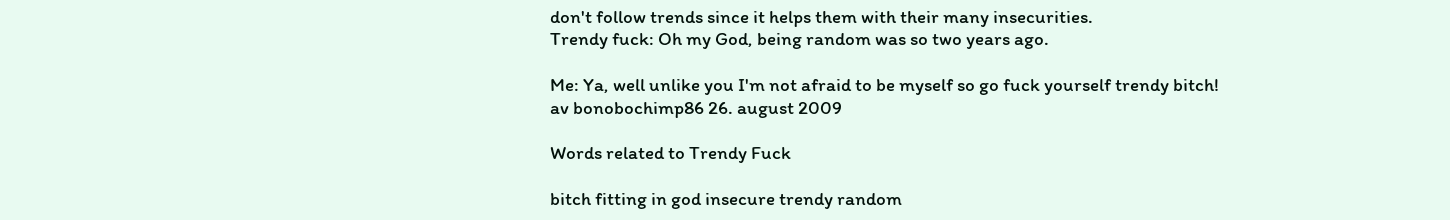don't follow trends since it helps them with their many insecurities.
Trendy fuck: Oh my God, being random was so two years ago.

Me: Ya, well unlike you I'm not afraid to be myself so go fuck yourself trendy bitch!
av bonobochimp86 26. august 2009

Words related to Trendy Fuck

bitch fitting in god insecure trendy random